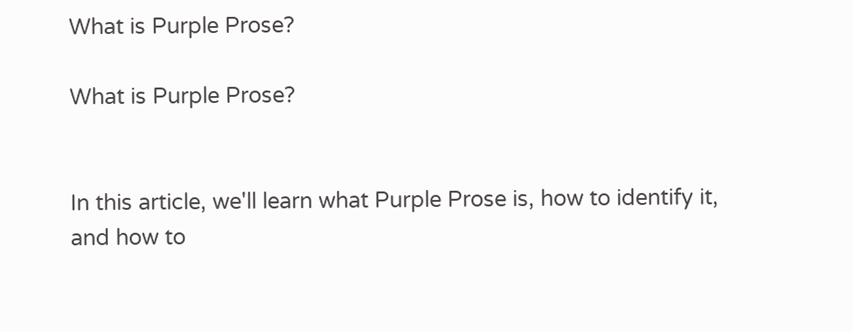What is Purple Prose?

What is Purple Prose?


In this article, we'll learn what Purple Prose is, how to identify it, and how to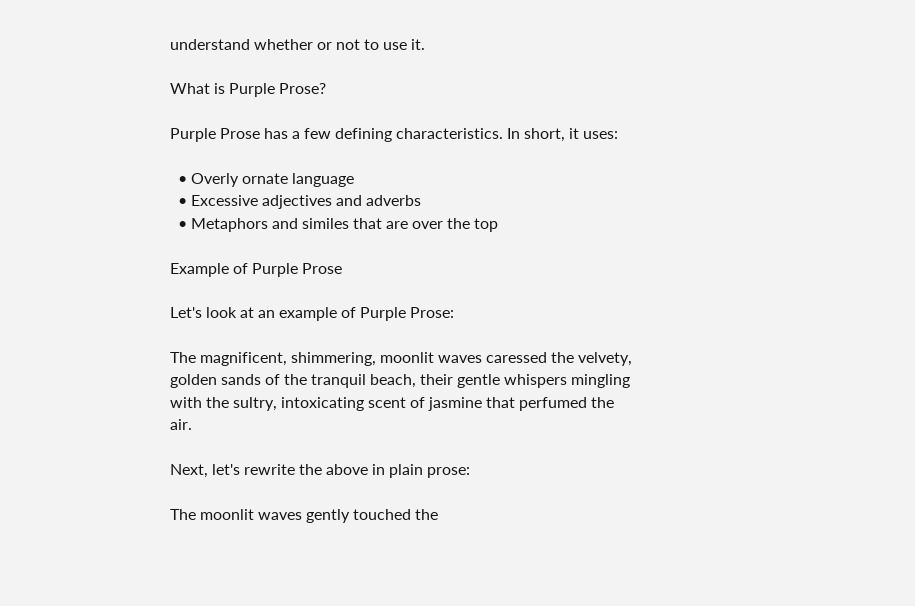understand whether or not to use it.

What is Purple Prose?

Purple Prose has a few defining characteristics. In short, it uses:

  • Overly ornate language
  • Excessive adjectives and adverbs
  • Metaphors and similes that are over the top

Example of Purple Prose

Let's look at an example of Purple Prose:

The magnificent, shimmering, moonlit waves caressed the velvety, golden sands of the tranquil beach, their gentle whispers mingling with the sultry, intoxicating scent of jasmine that perfumed the air.

Next, let's rewrite the above in plain prose:

The moonlit waves gently touched the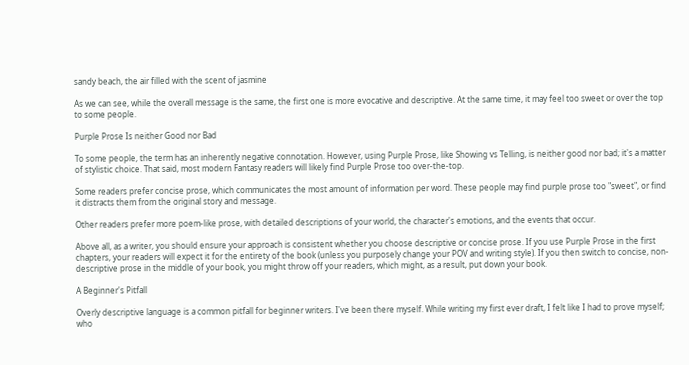sandy beach, the air filled with the scent of jasmine

As we can see, while the overall message is the same, the first one is more evocative and descriptive. At the same time, it may feel too sweet or over the top to some people.

Purple Prose Is neither Good nor Bad

To some people, the term has an inherently negative connotation. However, using Purple Prose, like Showing vs Telling, is neither good nor bad; it's a matter of stylistic choice. That said, most modern Fantasy readers will likely find Purple Prose too over-the-top.

Some readers prefer concise prose, which communicates the most amount of information per word. These people may find purple prose too "sweet", or find it distracts them from the original story and message.

Other readers prefer more poem-like prose, with detailed descriptions of your world, the character's emotions, and the events that occur.

Above all, as a writer, you should ensure your approach is consistent whether you choose descriptive or concise prose. If you use Purple Prose in the first chapters, your readers will expect it for the entirety of the book (unless you purposely change your POV and writing style). If you then switch to concise, non-descriptive prose in the middle of your book, you might throw off your readers, which might, as a result, put down your book.

A Beginner's Pitfall

Overly descriptive language is a common pitfall for beginner writers. I've been there myself. While writing my first ever draft, I felt like I had to prove myself; who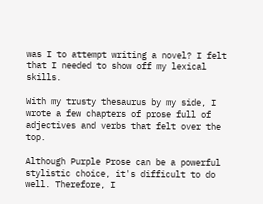was I to attempt writing a novel? I felt that I needed to show off my lexical skills.

With my trusty thesaurus by my side, I wrote a few chapters of prose full of adjectives and verbs that felt over the top.

Although Purple Prose can be a powerful stylistic choice, it's difficult to do well. Therefore, I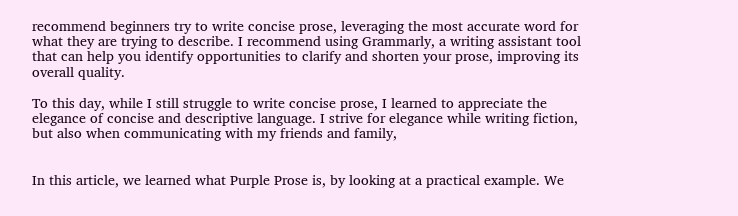recommend beginners try to write concise prose, leveraging the most accurate word for what they are trying to describe. I recommend using Grammarly, a writing assistant tool that can help you identify opportunities to clarify and shorten your prose, improving its overall quality.

To this day, while I still struggle to write concise prose, I learned to appreciate the elegance of concise and descriptive language. I strive for elegance while writing fiction, but also when communicating with my friends and family,


In this article, we learned what Purple Prose is, by looking at a practical example. We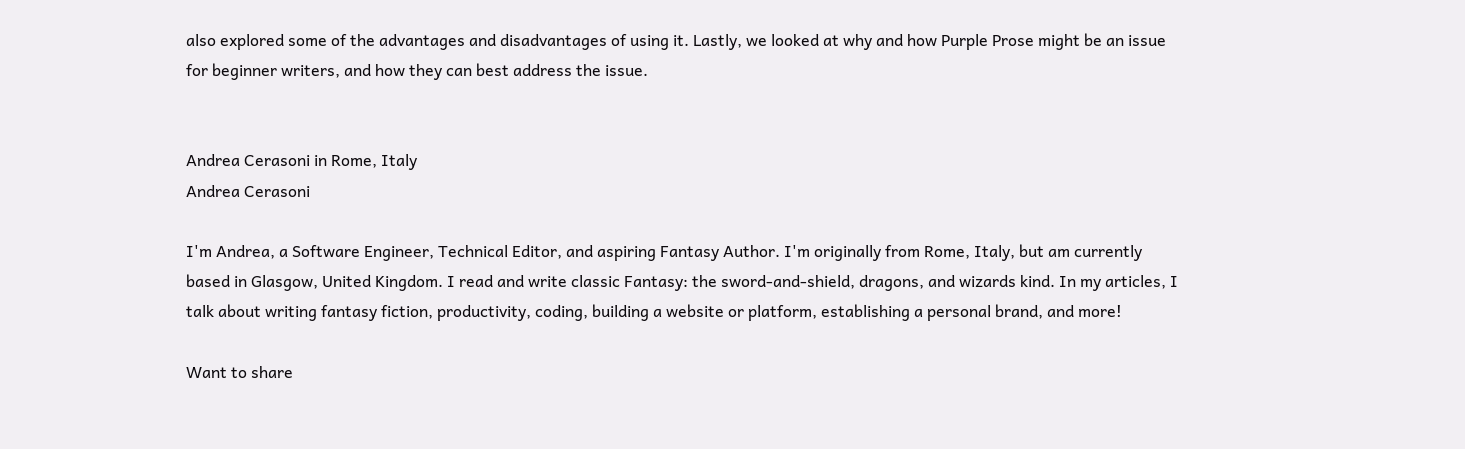also explored some of the advantages and disadvantages of using it. Lastly, we looked at why and how Purple Prose might be an issue for beginner writers, and how they can best address the issue.


Andrea Cerasoni in Rome, Italy
Andrea Cerasoni

I'm Andrea, a Software Engineer, Technical Editor, and aspiring Fantasy Author. I'm originally from Rome, Italy, but am currently based in Glasgow, United Kingdom. I read and write classic Fantasy: the sword-and-shield, dragons, and wizards kind. In my articles, I talk about writing fantasy fiction, productivity, coding, building a website or platform, establishing a personal brand, and more!

Want to share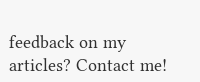feedback on my articles? Contact me!